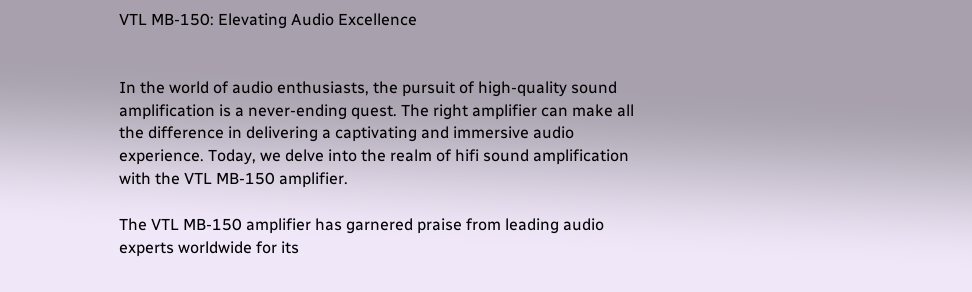VTL MB-150: Elevating Audio Excellence


In the world of audio enthusiasts, the pursuit of high-quality sound amplification is a never-ending quest. The right amplifier can make all the difference in delivering a captivating and immersive audio experience. Today, we delve into the realm of hifi sound amplification with the VTL MB-150 amplifier.

The VTL MB-150 amplifier has garnered praise from leading audio experts worldwide for its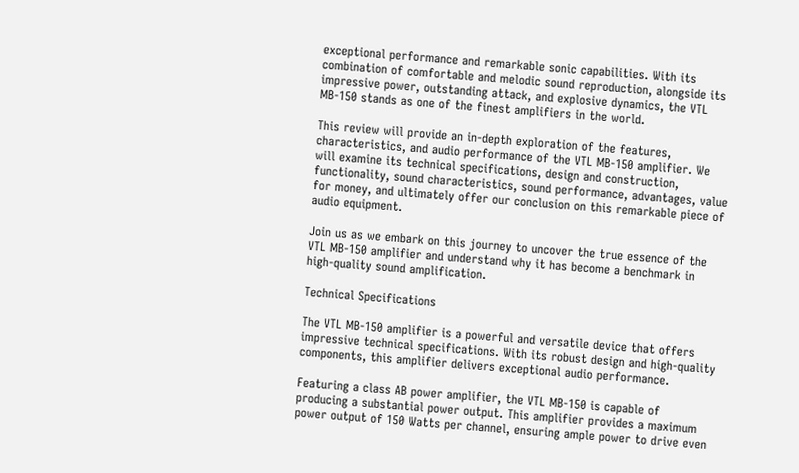exceptional performance and remarkable sonic capabilities. With its combination of comfortable and melodic sound reproduction, alongside its impressive power, outstanding attack, and explosive dynamics, the VTL MB-150 stands as one of the finest amplifiers in the world.

This review will provide an in-depth exploration of the features, characteristics, and audio performance of the VTL MB-150 amplifier. We will examine its technical specifications, design and construction, functionality, sound characteristics, sound performance, advantages, value for money, and ultimately offer our conclusion on this remarkable piece of audio equipment.

Join us as we embark on this journey to uncover the true essence of the VTL MB-150 amplifier and understand why it has become a benchmark in high-quality sound amplification.

Technical Specifications

The VTL MB-150 amplifier is a powerful and versatile device that offers impressive technical specifications. With its robust design and high-quality components, this amplifier delivers exceptional audio performance.

Featuring a class AB power amplifier, the VTL MB-150 is capable of producing a substantial power output. This amplifier provides a maximum power output of 150 Watts per channel, ensuring ample power to drive even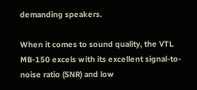demanding speakers.

When it comes to sound quality, the VTL MB-150 excels with its excellent signal-to-noise ratio (SNR) and low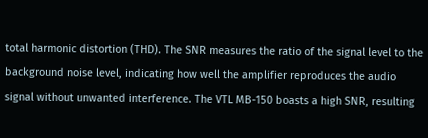total harmonic distortion (THD). The SNR measures the ratio of the signal level to the background noise level, indicating how well the amplifier reproduces the audio signal without unwanted interference. The VTL MB-150 boasts a high SNR, resulting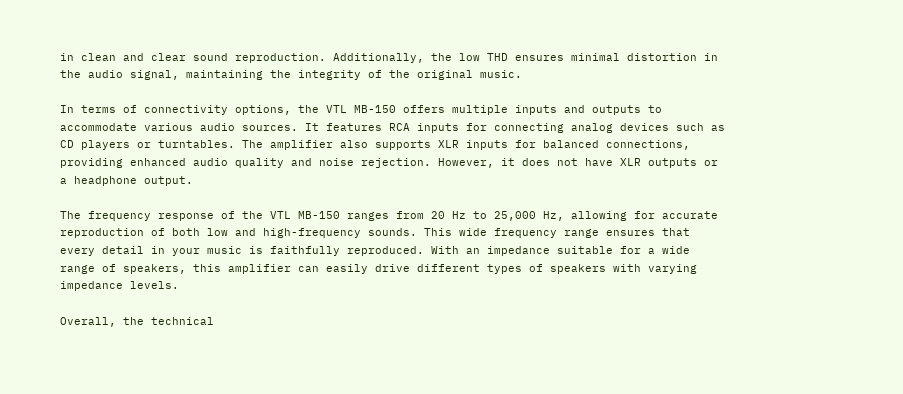in clean and clear sound reproduction. Additionally, the low THD ensures minimal distortion in the audio signal, maintaining the integrity of the original music.

In terms of connectivity options, the VTL MB-150 offers multiple inputs and outputs to accommodate various audio sources. It features RCA inputs for connecting analog devices such as CD players or turntables. The amplifier also supports XLR inputs for balanced connections, providing enhanced audio quality and noise rejection. However, it does not have XLR outputs or a headphone output.

The frequency response of the VTL MB-150 ranges from 20 Hz to 25,000 Hz, allowing for accurate reproduction of both low and high-frequency sounds. This wide frequency range ensures that every detail in your music is faithfully reproduced. With an impedance suitable for a wide range of speakers, this amplifier can easily drive different types of speakers with varying impedance levels.

Overall, the technical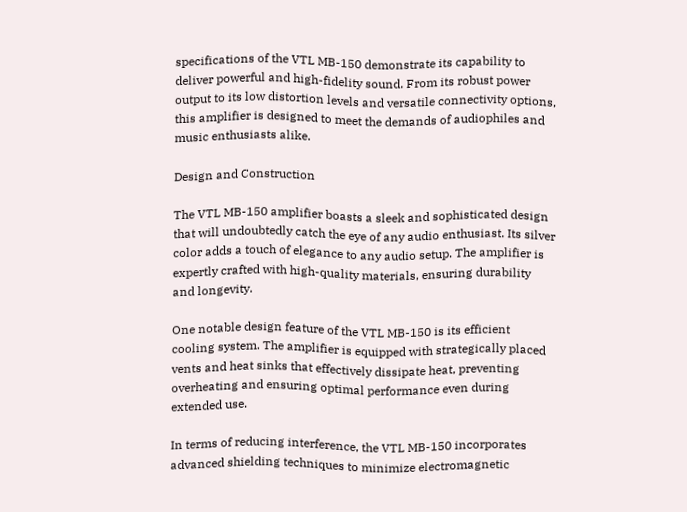specifications of the VTL MB-150 demonstrate its capability to deliver powerful and high-fidelity sound. From its robust power output to its low distortion levels and versatile connectivity options, this amplifier is designed to meet the demands of audiophiles and music enthusiasts alike.

Design and Construction

The VTL MB-150 amplifier boasts a sleek and sophisticated design that will undoubtedly catch the eye of any audio enthusiast. Its silver color adds a touch of elegance to any audio setup. The amplifier is expertly crafted with high-quality materials, ensuring durability and longevity.

One notable design feature of the VTL MB-150 is its efficient cooling system. The amplifier is equipped with strategically placed vents and heat sinks that effectively dissipate heat, preventing overheating and ensuring optimal performance even during extended use.

In terms of reducing interference, the VTL MB-150 incorporates advanced shielding techniques to minimize electromagnetic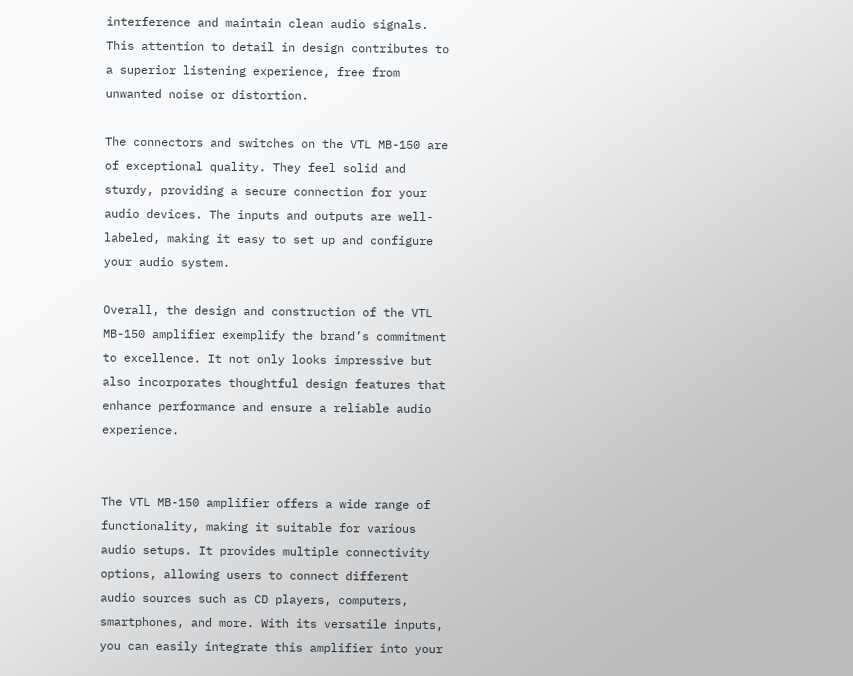interference and maintain clean audio signals. This attention to detail in design contributes to a superior listening experience, free from unwanted noise or distortion.

The connectors and switches on the VTL MB-150 are of exceptional quality. They feel solid and sturdy, providing a secure connection for your audio devices. The inputs and outputs are well-labeled, making it easy to set up and configure your audio system.

Overall, the design and construction of the VTL MB-150 amplifier exemplify the brand’s commitment to excellence. It not only looks impressive but also incorporates thoughtful design features that enhance performance and ensure a reliable audio experience.


The VTL MB-150 amplifier offers a wide range of functionality, making it suitable for various audio setups. It provides multiple connectivity options, allowing users to connect different audio sources such as CD players, computers, smartphones, and more. With its versatile inputs, you can easily integrate this amplifier into your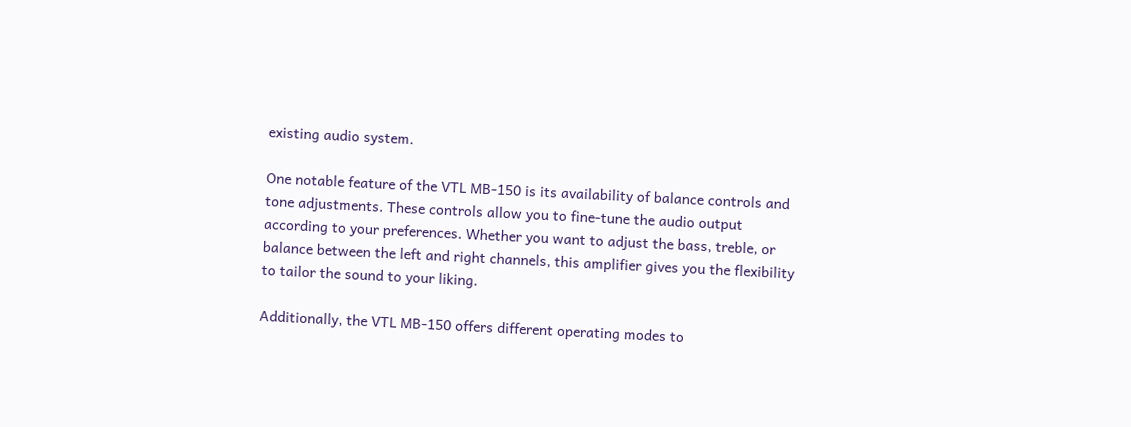existing audio system.

One notable feature of the VTL MB-150 is its availability of balance controls and tone adjustments. These controls allow you to fine-tune the audio output according to your preferences. Whether you want to adjust the bass, treble, or balance between the left and right channels, this amplifier gives you the flexibility to tailor the sound to your liking.

Additionally, the VTL MB-150 offers different operating modes to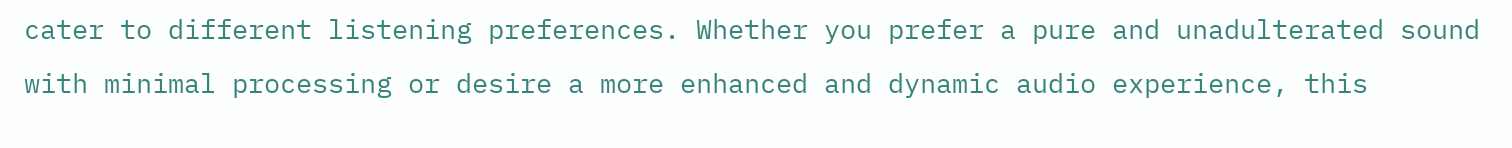cater to different listening preferences. Whether you prefer a pure and unadulterated sound with minimal processing or desire a more enhanced and dynamic audio experience, this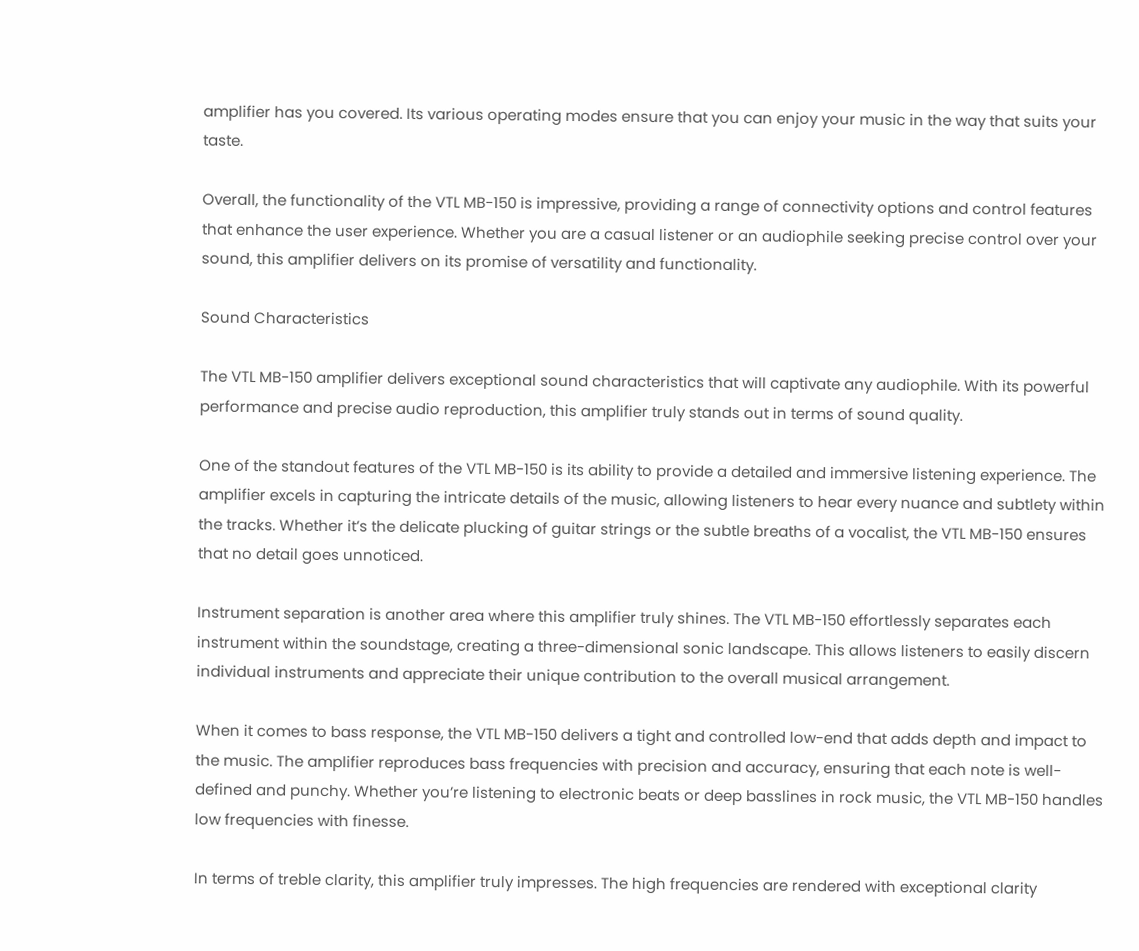amplifier has you covered. Its various operating modes ensure that you can enjoy your music in the way that suits your taste.

Overall, the functionality of the VTL MB-150 is impressive, providing a range of connectivity options and control features that enhance the user experience. Whether you are a casual listener or an audiophile seeking precise control over your sound, this amplifier delivers on its promise of versatility and functionality.

Sound Characteristics

The VTL MB-150 amplifier delivers exceptional sound characteristics that will captivate any audiophile. With its powerful performance and precise audio reproduction, this amplifier truly stands out in terms of sound quality.

One of the standout features of the VTL MB-150 is its ability to provide a detailed and immersive listening experience. The amplifier excels in capturing the intricate details of the music, allowing listeners to hear every nuance and subtlety within the tracks. Whether it’s the delicate plucking of guitar strings or the subtle breaths of a vocalist, the VTL MB-150 ensures that no detail goes unnoticed.

Instrument separation is another area where this amplifier truly shines. The VTL MB-150 effortlessly separates each instrument within the soundstage, creating a three-dimensional sonic landscape. This allows listeners to easily discern individual instruments and appreciate their unique contribution to the overall musical arrangement.

When it comes to bass response, the VTL MB-150 delivers a tight and controlled low-end that adds depth and impact to the music. The amplifier reproduces bass frequencies with precision and accuracy, ensuring that each note is well-defined and punchy. Whether you’re listening to electronic beats or deep basslines in rock music, the VTL MB-150 handles low frequencies with finesse.

In terms of treble clarity, this amplifier truly impresses. The high frequencies are rendered with exceptional clarity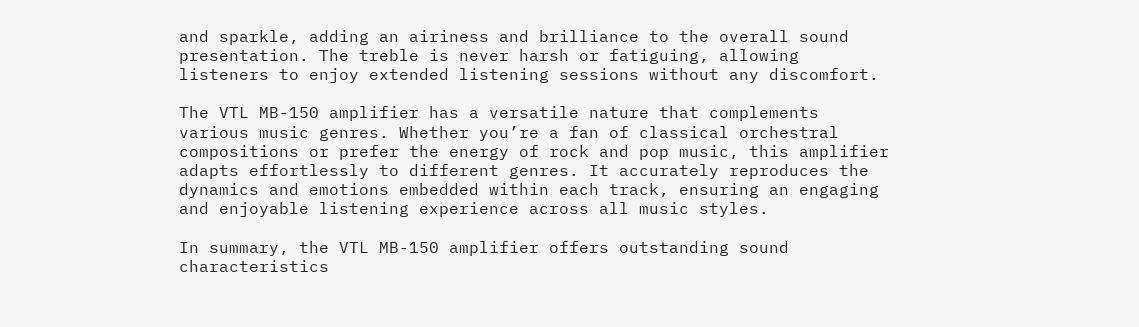and sparkle, adding an airiness and brilliance to the overall sound presentation. The treble is never harsh or fatiguing, allowing listeners to enjoy extended listening sessions without any discomfort.

The VTL MB-150 amplifier has a versatile nature that complements various music genres. Whether you’re a fan of classical orchestral compositions or prefer the energy of rock and pop music, this amplifier adapts effortlessly to different genres. It accurately reproduces the dynamics and emotions embedded within each track, ensuring an engaging and enjoyable listening experience across all music styles.

In summary, the VTL MB-150 amplifier offers outstanding sound characteristics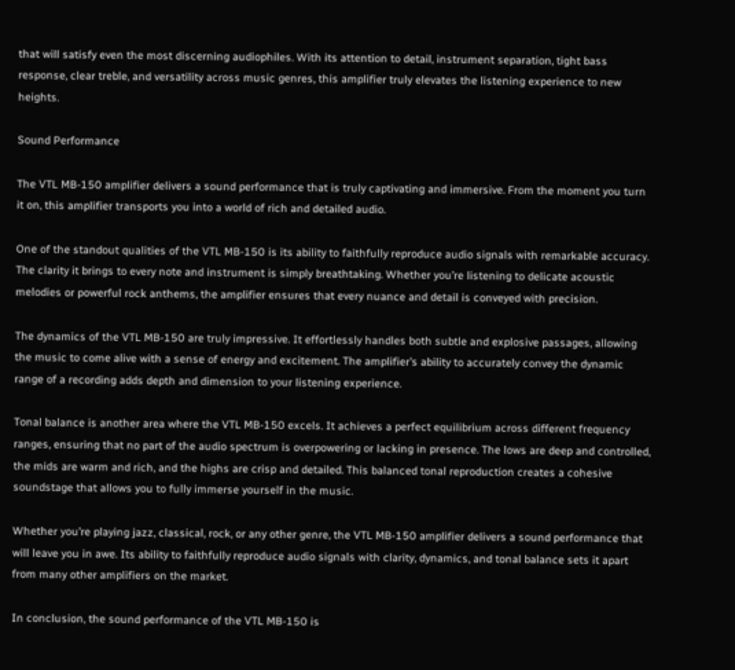that will satisfy even the most discerning audiophiles. With its attention to detail, instrument separation, tight bass response, clear treble, and versatility across music genres, this amplifier truly elevates the listening experience to new heights.

Sound Performance

The VTL MB-150 amplifier delivers a sound performance that is truly captivating and immersive. From the moment you turn it on, this amplifier transports you into a world of rich and detailed audio.

One of the standout qualities of the VTL MB-150 is its ability to faithfully reproduce audio signals with remarkable accuracy. The clarity it brings to every note and instrument is simply breathtaking. Whether you’re listening to delicate acoustic melodies or powerful rock anthems, the amplifier ensures that every nuance and detail is conveyed with precision.

The dynamics of the VTL MB-150 are truly impressive. It effortlessly handles both subtle and explosive passages, allowing the music to come alive with a sense of energy and excitement. The amplifier’s ability to accurately convey the dynamic range of a recording adds depth and dimension to your listening experience.

Tonal balance is another area where the VTL MB-150 excels. It achieves a perfect equilibrium across different frequency ranges, ensuring that no part of the audio spectrum is overpowering or lacking in presence. The lows are deep and controlled, the mids are warm and rich, and the highs are crisp and detailed. This balanced tonal reproduction creates a cohesive soundstage that allows you to fully immerse yourself in the music.

Whether you’re playing jazz, classical, rock, or any other genre, the VTL MB-150 amplifier delivers a sound performance that will leave you in awe. Its ability to faithfully reproduce audio signals with clarity, dynamics, and tonal balance sets it apart from many other amplifiers on the market.

In conclusion, the sound performance of the VTL MB-150 is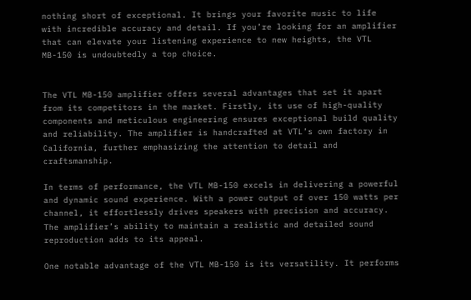nothing short of exceptional. It brings your favorite music to life with incredible accuracy and detail. If you’re looking for an amplifier that can elevate your listening experience to new heights, the VTL MB-150 is undoubtedly a top choice.


The VTL MB-150 amplifier offers several advantages that set it apart from its competitors in the market. Firstly, its use of high-quality components and meticulous engineering ensures exceptional build quality and reliability. The amplifier is handcrafted at VTL’s own factory in California, further emphasizing the attention to detail and craftsmanship.

In terms of performance, the VTL MB-150 excels in delivering a powerful and dynamic sound experience. With a power output of over 150 watts per channel, it effortlessly drives speakers with precision and accuracy. The amplifier’s ability to maintain a realistic and detailed sound reproduction adds to its appeal.

One notable advantage of the VTL MB-150 is its versatility. It performs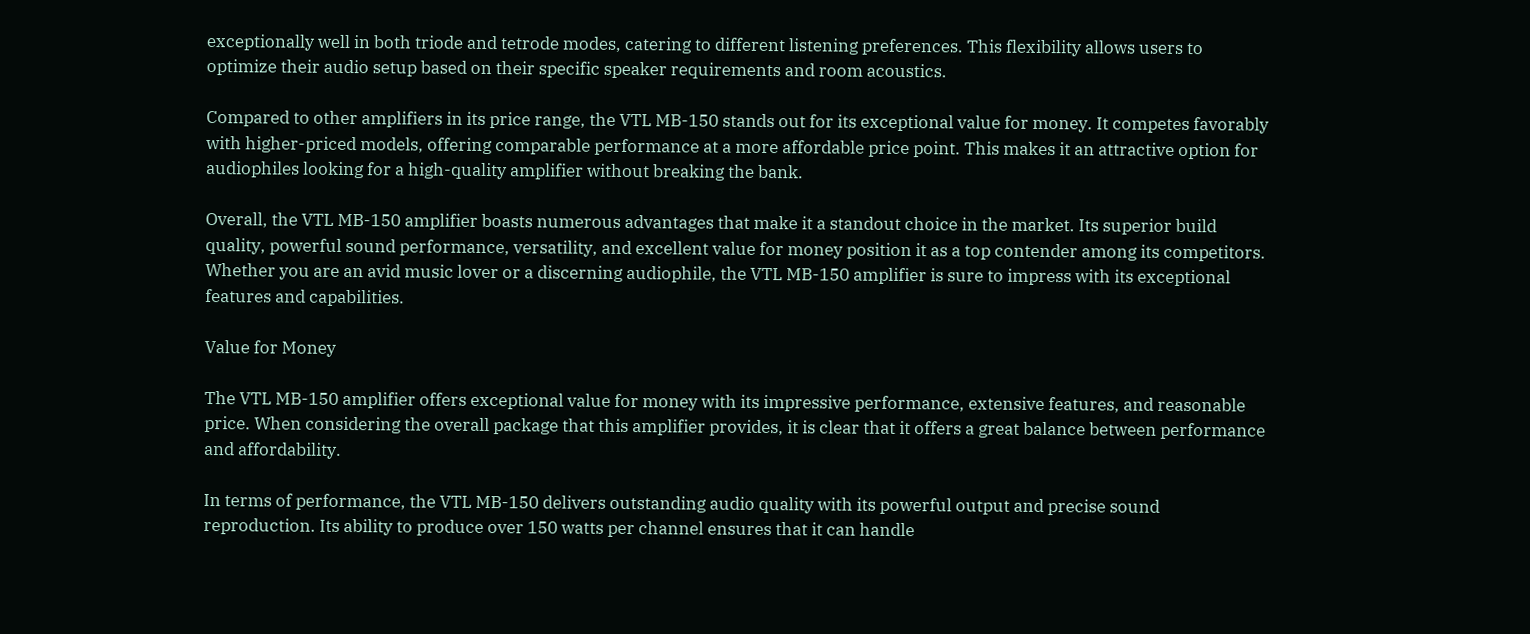exceptionally well in both triode and tetrode modes, catering to different listening preferences. This flexibility allows users to optimize their audio setup based on their specific speaker requirements and room acoustics.

Compared to other amplifiers in its price range, the VTL MB-150 stands out for its exceptional value for money. It competes favorably with higher-priced models, offering comparable performance at a more affordable price point. This makes it an attractive option for audiophiles looking for a high-quality amplifier without breaking the bank.

Overall, the VTL MB-150 amplifier boasts numerous advantages that make it a standout choice in the market. Its superior build quality, powerful sound performance, versatility, and excellent value for money position it as a top contender among its competitors. Whether you are an avid music lover or a discerning audiophile, the VTL MB-150 amplifier is sure to impress with its exceptional features and capabilities.

Value for Money

The VTL MB-150 amplifier offers exceptional value for money with its impressive performance, extensive features, and reasonable price. When considering the overall package that this amplifier provides, it is clear that it offers a great balance between performance and affordability.

In terms of performance, the VTL MB-150 delivers outstanding audio quality with its powerful output and precise sound reproduction. Its ability to produce over 150 watts per channel ensures that it can handle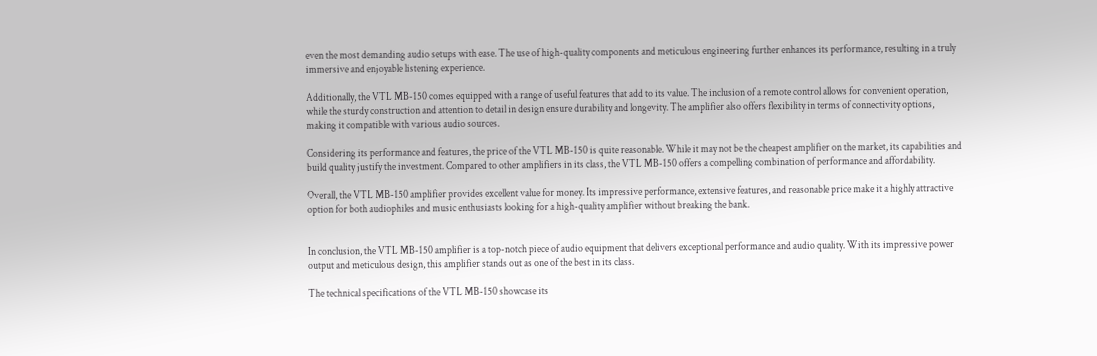even the most demanding audio setups with ease. The use of high-quality components and meticulous engineering further enhances its performance, resulting in a truly immersive and enjoyable listening experience.

Additionally, the VTL MB-150 comes equipped with a range of useful features that add to its value. The inclusion of a remote control allows for convenient operation, while the sturdy construction and attention to detail in design ensure durability and longevity. The amplifier also offers flexibility in terms of connectivity options, making it compatible with various audio sources.

Considering its performance and features, the price of the VTL MB-150 is quite reasonable. While it may not be the cheapest amplifier on the market, its capabilities and build quality justify the investment. Compared to other amplifiers in its class, the VTL MB-150 offers a compelling combination of performance and affordability.

Overall, the VTL MB-150 amplifier provides excellent value for money. Its impressive performance, extensive features, and reasonable price make it a highly attractive option for both audiophiles and music enthusiasts looking for a high-quality amplifier without breaking the bank.


In conclusion, the VTL MB-150 amplifier is a top-notch piece of audio equipment that delivers exceptional performance and audio quality. With its impressive power output and meticulous design, this amplifier stands out as one of the best in its class.

The technical specifications of the VTL MB-150 showcase its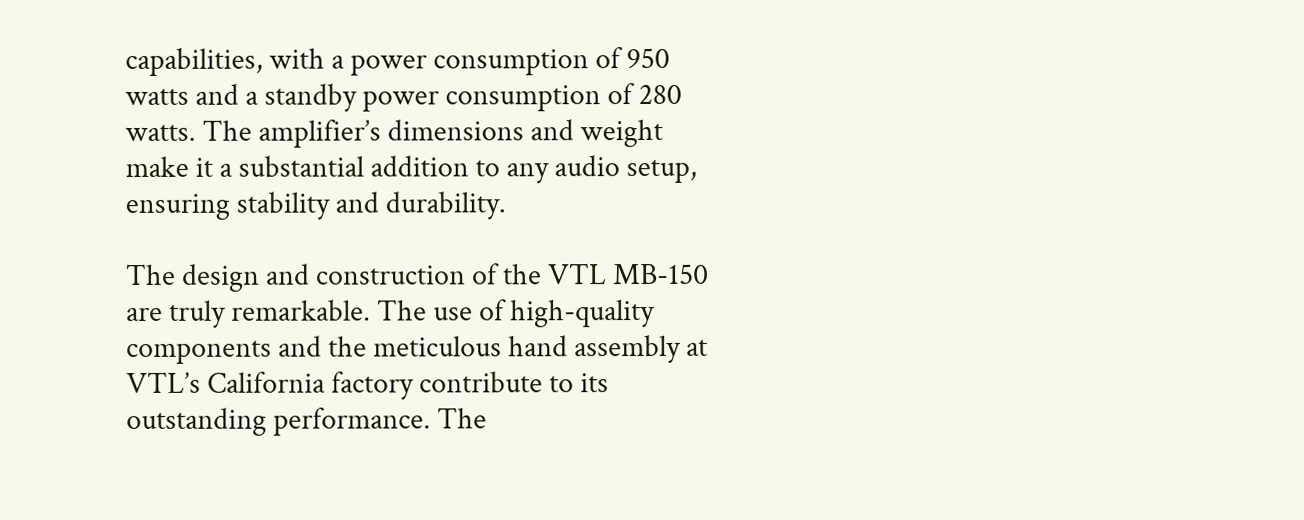capabilities, with a power consumption of 950 watts and a standby power consumption of 280 watts. The amplifier’s dimensions and weight make it a substantial addition to any audio setup, ensuring stability and durability.

The design and construction of the VTL MB-150 are truly remarkable. The use of high-quality components and the meticulous hand assembly at VTL’s California factory contribute to its outstanding performance. The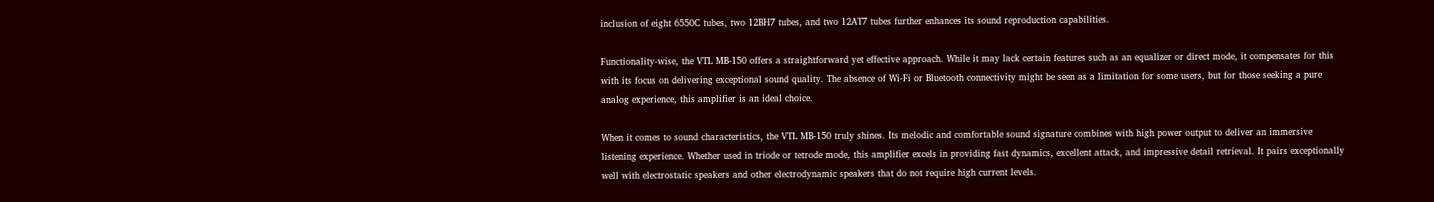inclusion of eight 6550C tubes, two 12BH7 tubes, and two 12AT7 tubes further enhances its sound reproduction capabilities.

Functionality-wise, the VTL MB-150 offers a straightforward yet effective approach. While it may lack certain features such as an equalizer or direct mode, it compensates for this with its focus on delivering exceptional sound quality. The absence of Wi-Fi or Bluetooth connectivity might be seen as a limitation for some users, but for those seeking a pure analog experience, this amplifier is an ideal choice.

When it comes to sound characteristics, the VTL MB-150 truly shines. Its melodic and comfortable sound signature combines with high power output to deliver an immersive listening experience. Whether used in triode or tetrode mode, this amplifier excels in providing fast dynamics, excellent attack, and impressive detail retrieval. It pairs exceptionally well with electrostatic speakers and other electrodynamic speakers that do not require high current levels.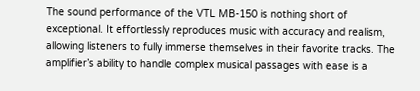The sound performance of the VTL MB-150 is nothing short of exceptional. It effortlessly reproduces music with accuracy and realism, allowing listeners to fully immerse themselves in their favorite tracks. The amplifier’s ability to handle complex musical passages with ease is a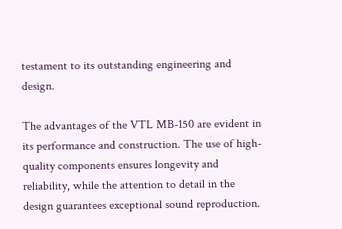testament to its outstanding engineering and design.

The advantages of the VTL MB-150 are evident in its performance and construction. The use of high-quality components ensures longevity and reliability, while the attention to detail in the design guarantees exceptional sound reproduction.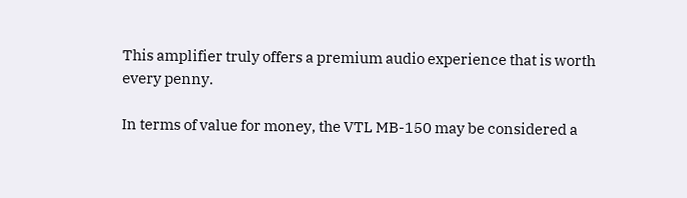This amplifier truly offers a premium audio experience that is worth every penny.

In terms of value for money, the VTL MB-150 may be considered a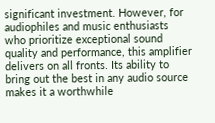significant investment. However, for audiophiles and music enthusiasts who prioritize exceptional sound quality and performance, this amplifier delivers on all fronts. Its ability to bring out the best in any audio source makes it a worthwhile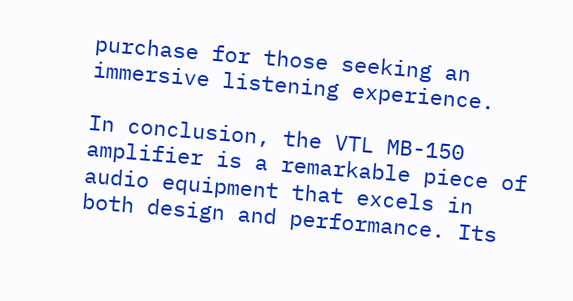purchase for those seeking an immersive listening experience.

In conclusion, the VTL MB-150 amplifier is a remarkable piece of audio equipment that excels in both design and performance. Its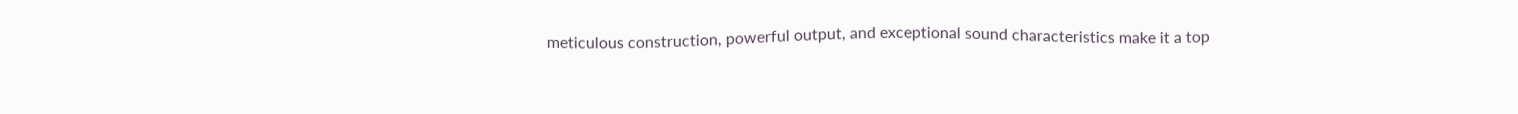meticulous construction, powerful output, and exceptional sound characteristics make it a top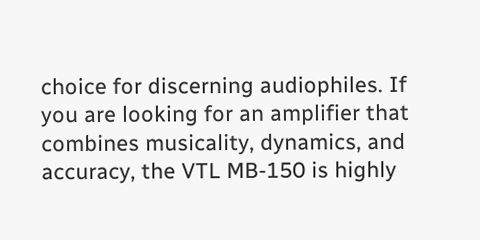choice for discerning audiophiles. If you are looking for an amplifier that combines musicality, dynamics, and accuracy, the VTL MB-150 is highly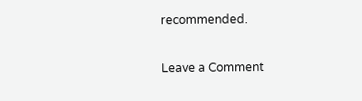recommended.

Leave a Comment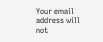Your email address will not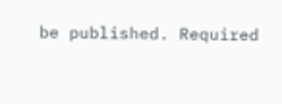be published. Required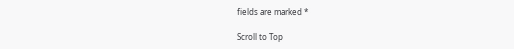fields are marked *

Scroll to Top